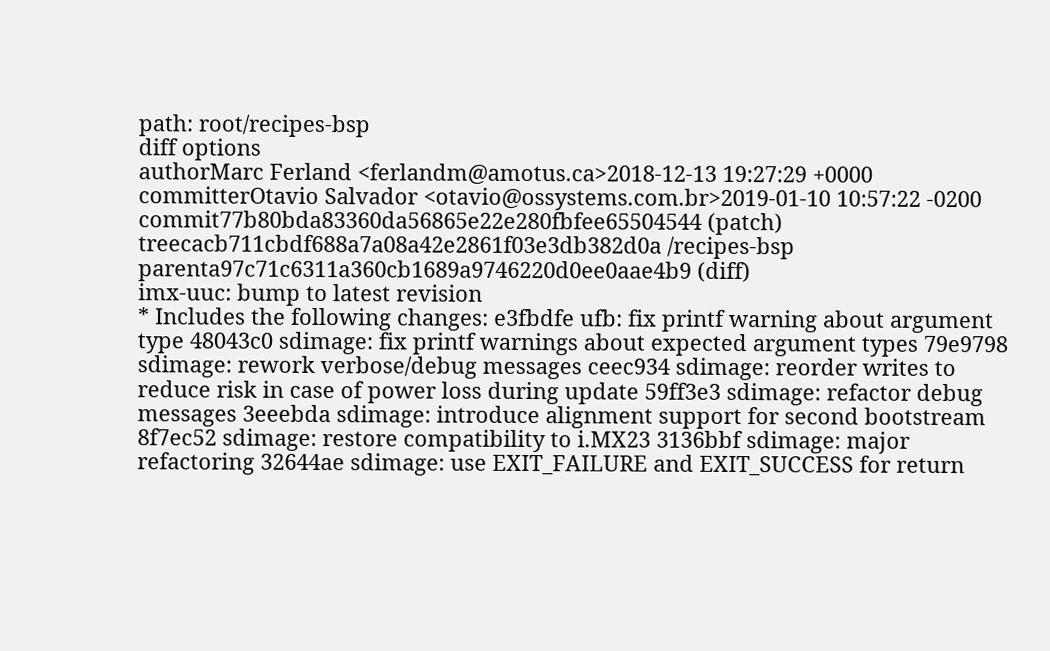path: root/recipes-bsp
diff options
authorMarc Ferland <ferlandm@amotus.ca>2018-12-13 19:27:29 +0000
committerOtavio Salvador <otavio@ossystems.com.br>2019-01-10 10:57:22 -0200
commit77b80bda83360da56865e22e280fbfee65504544 (patch)
treecacb711cbdf688a7a08a42e2861f03e3db382d0a /recipes-bsp
parenta97c71c6311a360cb1689a9746220d0ee0aae4b9 (diff)
imx-uuc: bump to latest revision
* Includes the following changes: e3fbdfe ufb: fix printf warning about argument type 48043c0 sdimage: fix printf warnings about expected argument types 79e9798 sdimage: rework verbose/debug messages ceec934 sdimage: reorder writes to reduce risk in case of power loss during update 59ff3e3 sdimage: refactor debug messages 3eeebda sdimage: introduce alignment support for second bootstream 8f7ec52 sdimage: restore compatibility to i.MX23 3136bbf sdimage: major refactoring 32644ae sdimage: use EXIT_FAILURE and EXIT_SUCCESS for return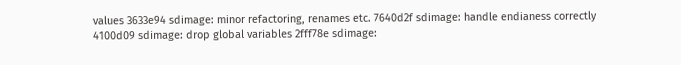values 3633e94 sdimage: minor refactoring, renames etc. 7640d2f sdimage: handle endianess correctly 4100d09 sdimage: drop global variables 2fff78e sdimage: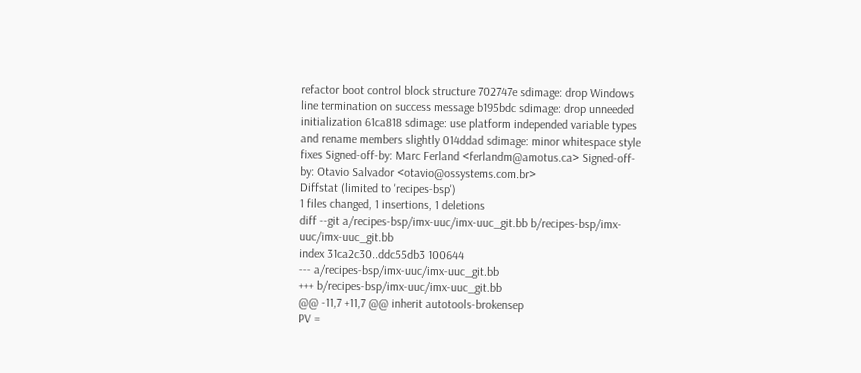refactor boot control block structure 702747e sdimage: drop Windows line termination on success message b195bdc sdimage: drop unneeded initialization 61ca818 sdimage: use platform independed variable types and rename members slightly 014ddad sdimage: minor whitespace style fixes Signed-off-by: Marc Ferland <ferlandm@amotus.ca> Signed-off-by: Otavio Salvador <otavio@ossystems.com.br>
Diffstat (limited to 'recipes-bsp')
1 files changed, 1 insertions, 1 deletions
diff --git a/recipes-bsp/imx-uuc/imx-uuc_git.bb b/recipes-bsp/imx-uuc/imx-uuc_git.bb
index 31ca2c30..ddc55db3 100644
--- a/recipes-bsp/imx-uuc/imx-uuc_git.bb
+++ b/recipes-bsp/imx-uuc/imx-uuc_git.bb
@@ -11,7 +11,7 @@ inherit autotools-brokensep
PV =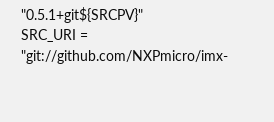"0.5.1+git${SRCPV}"
SRC_URI = "git://github.com/NXPmicro/imx-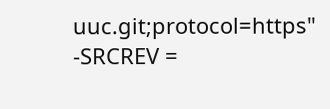uuc.git;protocol=https"
-SRCREV =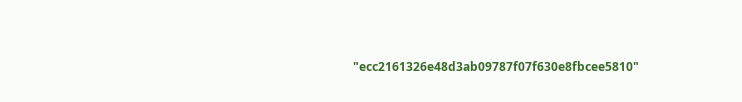"ecc2161326e48d3ab09787f07f630e8fbcee5810"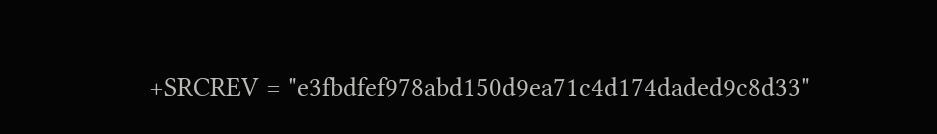+SRCREV = "e3fbdfef978abd150d9ea71c4d174daded9c8d33"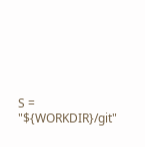S = "${WORKDIR}/git"